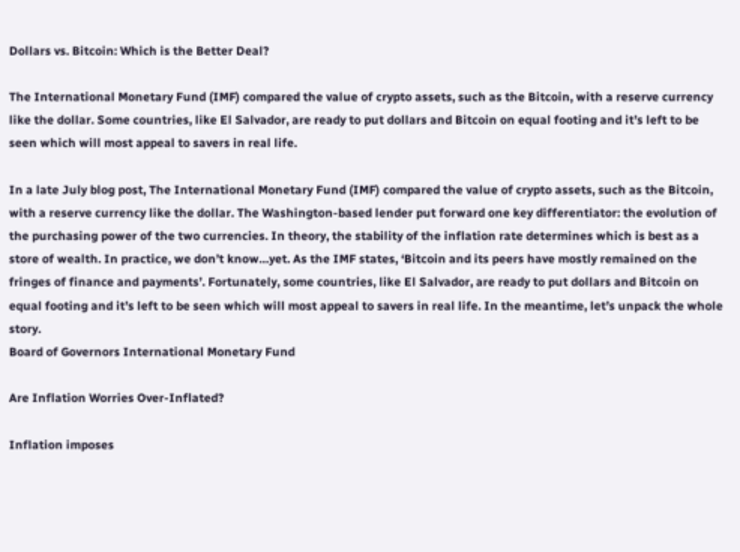Dollars vs. Bitcoin: Which is the Better Deal?

The International Monetary Fund (IMF) compared the value of crypto assets, such as the Bitcoin, with a reserve currency like the dollar. Some countries, like El Salvador, are ready to put dollars and Bitcoin on equal footing and it’s left to be seen which will most appeal to savers in real life.

In a late July blog post, The International Monetary Fund (IMF) compared the value of crypto assets, such as the Bitcoin, with a reserve currency like the dollar. The Washington-based lender put forward one key differentiator: the evolution of the purchasing power of the two currencies. In theory, the stability of the inflation rate determines which is best as a store of wealth. In practice, we don’t know…yet. As the IMF states, ‘Bitcoin and its peers have mostly remained on the fringes of finance and payments’. Fortunately, some countries, like El Salvador, are ready to put dollars and Bitcoin on equal footing and it’s left to be seen which will most appeal to savers in real life. In the meantime, let’s unpack the whole story.
Board of Governors International Monetary Fund

Are Inflation Worries Over-Inflated?

Inflation imposes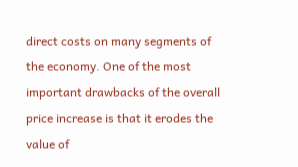direct costs on many segments of the economy. One of the most important drawbacks of the overall price increase is that it erodes the value of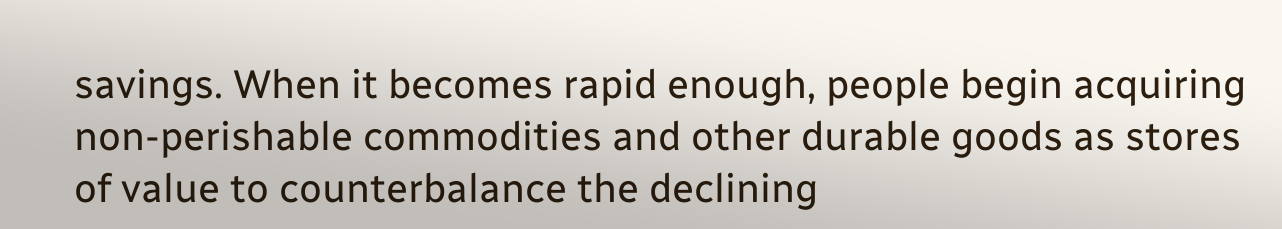savings. When it becomes rapid enough, people begin acquiring non-perishable commodities and other durable goods as stores of value to counterbalance the declining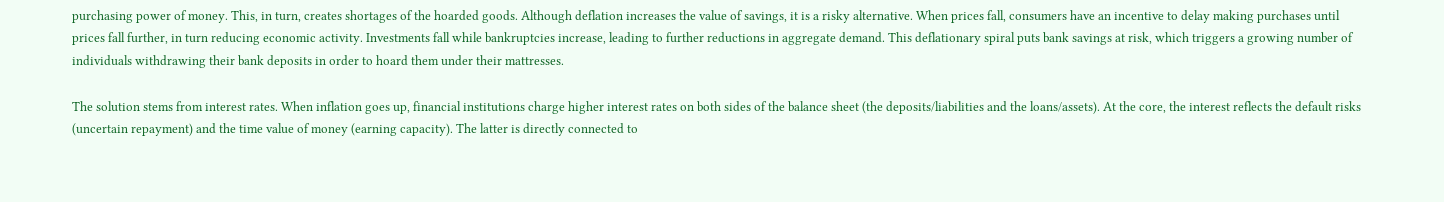purchasing power of money. This, in turn, creates shortages of the hoarded goods. Although deflation increases the value of savings, it is a risky alternative. When prices fall, consumers have an incentive to delay making purchases until prices fall further, in turn reducing economic activity. Investments fall while bankruptcies increase, leading to further reductions in aggregate demand. This deflationary spiral puts bank savings at risk, which triggers a growing number of individuals withdrawing their bank deposits in order to hoard them under their mattresses.

The solution stems from interest rates. When inflation goes up, financial institutions charge higher interest rates on both sides of the balance sheet (the deposits/liabilities and the loans/assets). At the core, the interest reflects the default risks (uncertain repayment) and the time value of money (earning capacity). The latter is directly connected to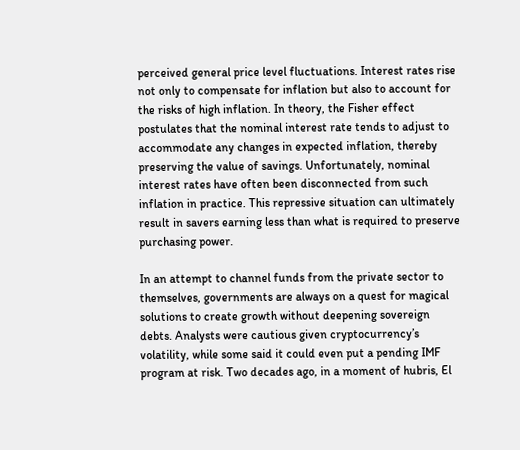perceived general price level fluctuations. Interest rates rise not only to compensate for inflation but also to account for the risks of high inflation. In theory, the Fisher effect postulates that the nominal interest rate tends to adjust to accommodate any changes in expected inflation, thereby preserving the value of savings. Unfortunately, nominal interest rates have often been disconnected from such inflation in practice. This repressive situation can ultimately result in savers earning less than what is required to preserve purchasing power.

In an attempt to channel funds from the private sector to themselves, governments are always on a quest for magical solutions to create growth without deepening sovereign debts. Analysts were cautious given cryptocurrency’s volatility, while some said it could even put a pending IMF program at risk. Two decades ago, in a moment of hubris, El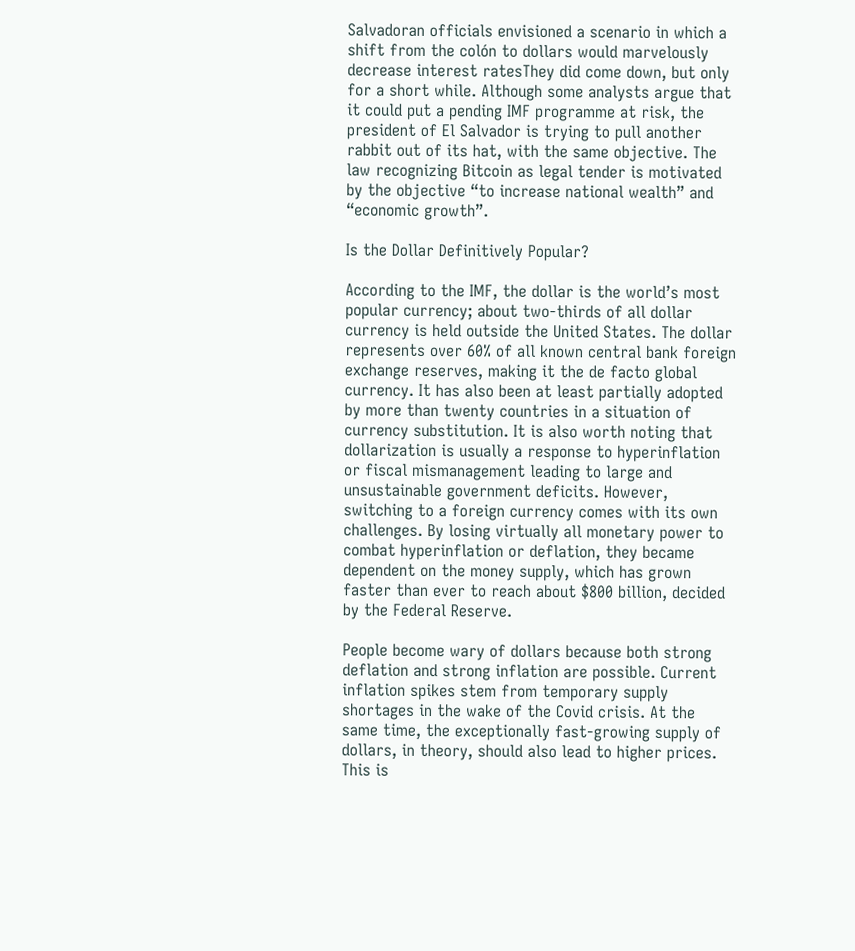Salvadoran officials envisioned a scenario in which a shift from the colón to dollars would marvelously decrease interest ratesThey did come down, but only for a short while. Although some analysts argue that it could put a pending IMF programme at risk, the president of El Salvador is trying to pull another rabbit out of its hat, with the same objective. The law recognizing Bitcoin as legal tender is motivated by the objective “to increase national wealth” and “economic growth”.

Is the Dollar Definitively Popular?

According to the IMF, the dollar is the world’s most popular currency; about two-thirds of all dollar currency is held outside the United States. The dollar represents over 60% of all known central bank foreign exchange reserves, making it the de facto global currency. It has also been at least partially adopted by more than twenty countries in a situation of currency substitution. It is also worth noting that dollarization is usually a response to hyperinflation or fiscal mismanagement leading to large and unsustainable government deficits. However, switching to a foreign currency comes with its own challenges. By losing virtually all monetary power to combat hyperinflation or deflation, they became dependent on the money supply, which has grown faster than ever to reach about $800 billion, decided by the Federal Reserve.

People become wary of dollars because both strong deflation and strong inflation are possible. Current inflation spikes stem from temporary supply shortages in the wake of the Covid crisis. At the same time, the exceptionally fast-growing supply of dollars, in theory, should also lead to higher prices. This is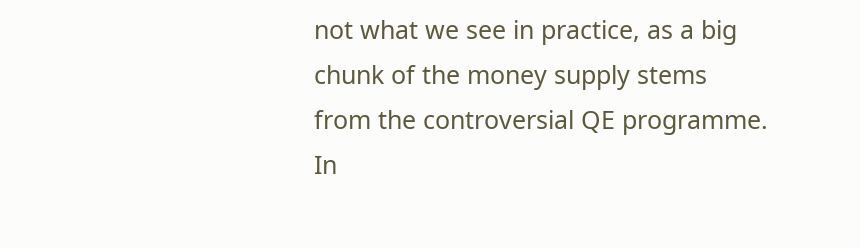not what we see in practice, as a big chunk of the money supply stems from the controversial QE programme. In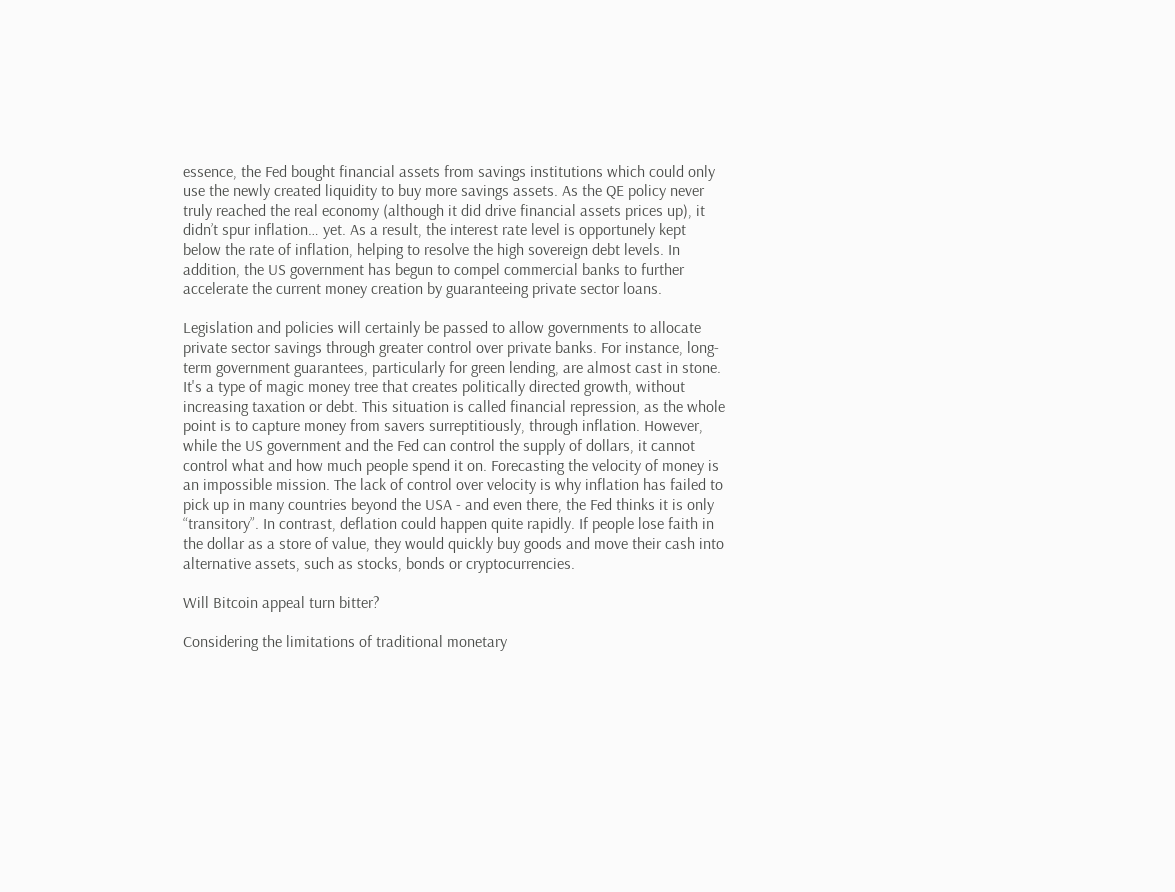essence, the Fed bought financial assets from savings institutions which could only use the newly created liquidity to buy more savings assets. As the QE policy never truly reached the real economy (although it did drive financial assets prices up), it didn’t spur inflation… yet. As a result, the interest rate level is opportunely kept below the rate of inflation, helping to resolve the high sovereign debt levels. In addition, the US government has begun to compel commercial banks to further accelerate the current money creation by guaranteeing private sector loans.

Legislation and policies will certainly be passed to allow governments to allocate private sector savings through greater control over private banks. For instance, long-term government guarantees, particularly for green lending, are almost cast in stone. It's a type of magic money tree that creates politically directed growth, without increasing taxation or debt. This situation is called financial repression, as the whole point is to capture money from savers surreptitiously, through inflation. However, while the US government and the Fed can control the supply of dollars, it cannot control what and how much people spend it on. Forecasting the velocity of money is an impossible mission. The lack of control over velocity is why inflation has failed to pick up in many countries beyond the USA - and even there, the Fed thinks it is only “transitory”. In contrast, deflation could happen quite rapidly. If people lose faith in the dollar as a store of value, they would quickly buy goods and move their cash into alternative assets, such as stocks, bonds or cryptocurrencies.

Will Bitcoin appeal turn bitter?

Considering the limitations of traditional monetary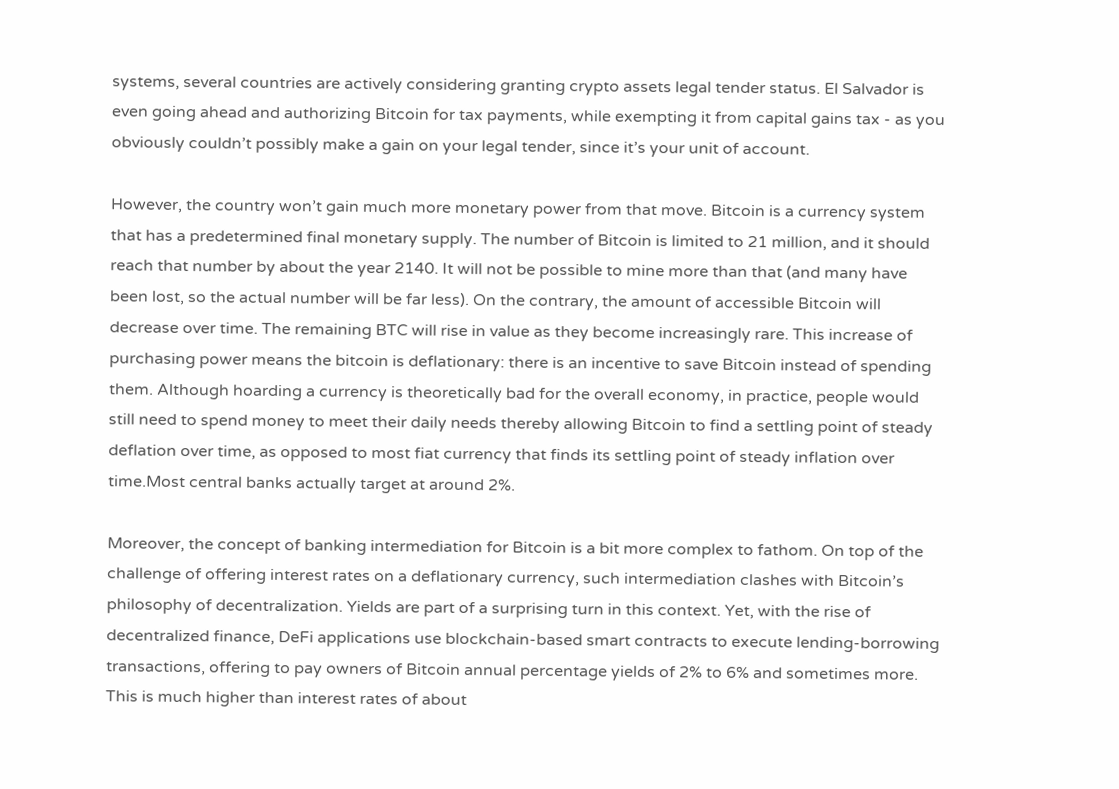systems, several countries are actively considering granting crypto assets legal tender status. El Salvador is even going ahead and authorizing Bitcoin for tax payments, while exempting it from capital gains tax - as you obviously couldn’t possibly make a gain on your legal tender, since it’s your unit of account.

However, the country won’t gain much more monetary power from that move. Bitcoin is a currency system that has a predetermined final monetary supply. The number of Bitcoin is limited to 21 million, and it should reach that number by about the year 2140. It will not be possible to mine more than that (and many have been lost, so the actual number will be far less). On the contrary, the amount of accessible Bitcoin will decrease over time. The remaining BTC will rise in value as they become increasingly rare. This increase of purchasing power means the bitcoin is deflationary: there is an incentive to save Bitcoin instead of spending them. Although hoarding a currency is theoretically bad for the overall economy, in practice, people would still need to spend money to meet their daily needs thereby allowing Bitcoin to find a settling point of steady deflation over time, as opposed to most fiat currency that finds its settling point of steady inflation over time.Most central banks actually target at around 2%.

Moreover, the concept of banking intermediation for Bitcoin is a bit more complex to fathom. On top of the challenge of offering interest rates on a deflationary currency, such intermediation clashes with Bitcoin’s philosophy of decentralization. Yields are part of a surprising turn in this context. Yet, with the rise of decentralized finance, DeFi applications use blockchain-based smart contracts to execute lending-borrowing transactions, offering to pay owners of Bitcoin annual percentage yields of 2% to 6% and sometimes more. This is much higher than interest rates of about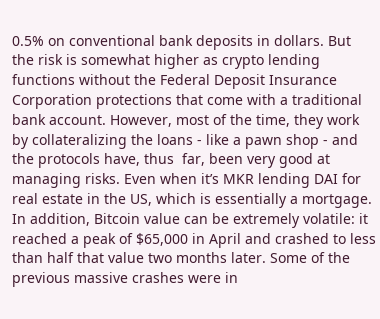0.5% on conventional bank deposits in dollars. But the risk is somewhat higher as crypto lending functions without the Federal Deposit Insurance Corporation protections that come with a traditional bank account. However, most of the time, they work by collateralizing the loans - like a pawn shop - and the protocols have, thus  far, been very good at managing risks. Even when it’s MKR lending DAI for real estate in the US, which is essentially a mortgage. In addition, Bitcoin value can be extremely volatile: it reached a peak of $65,000 in April and crashed to less than half that value two months later. Some of the previous massive crashes were in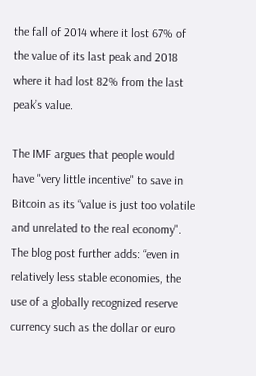the fall of 2014 where it lost 67% of the value of its last peak and 2018 where it had lost 82% from the last peak’s value.

The IMF argues that people would have "very little incentive" to save in Bitcoin as its “value is just too volatile and unrelated to the real economy". The blog post further adds: “even in relatively less stable economies, the use of a globally recognized reserve currency such as the dollar or euro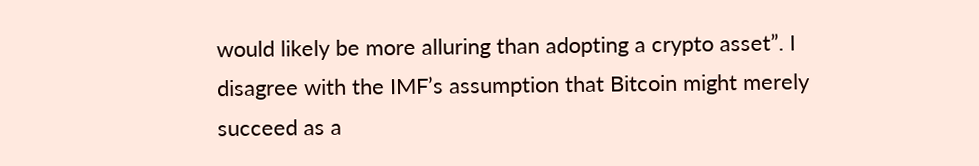would likely be more alluring than adopting a crypto asset”. I disagree with the IMF’s assumption that Bitcoin might merely succeed as a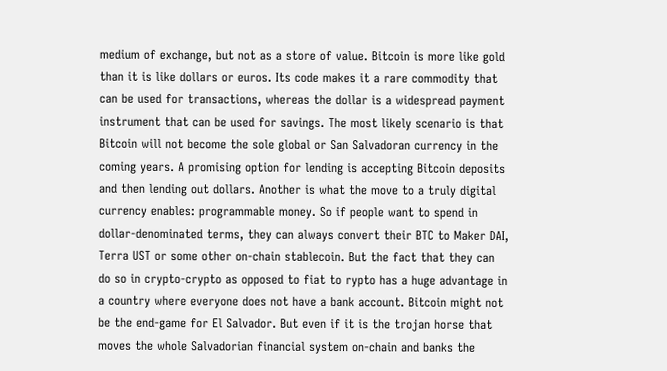medium of exchange, but not as a store of value. Bitcoin is more like gold than it is like dollars or euros. Its code makes it a rare commodity that can be used for transactions, whereas the dollar is a widespread payment instrument that can be used for savings. The most likely scenario is that Bitcoin will not become the sole global or San Salvadoran currency in the coming years. A promising option for lending is accepting Bitcoin deposits and then lending out dollars. Another is what the move to a truly digital currency enables: programmable money. So if people want to spend in dollar-denominated terms, they can always convert their BTC to Maker DAI, Terra UST or some other on-chain stablecoin. But the fact that they can do so in crypto-crypto as opposed to fiat to rypto has a huge advantage in a country where everyone does not have a bank account. Bitcoin might not be the end-game for El Salvador. But even if it is the trojan horse that moves the whole Salvadorian financial system on-chain and banks the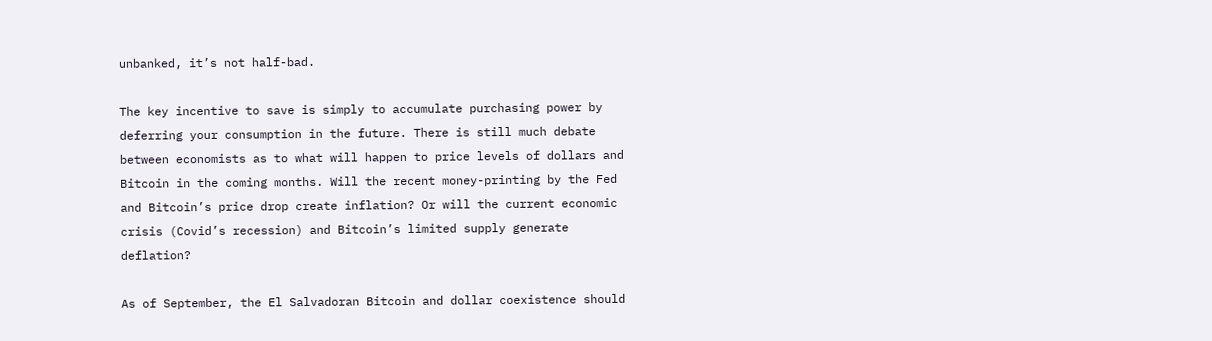unbanked, it’s not half-bad.

The key incentive to save is simply to accumulate purchasing power by deferring your consumption in the future. There is still much debate between economists as to what will happen to price levels of dollars and Bitcoin in the coming months. Will the recent money-printing by the Fed and Bitcoin’s price drop create inflation? Or will the current economic crisis (Covid’s recession) and Bitcoin’s limited supply generate deflation?

As of September, the El Salvadoran Bitcoin and dollar coexistence should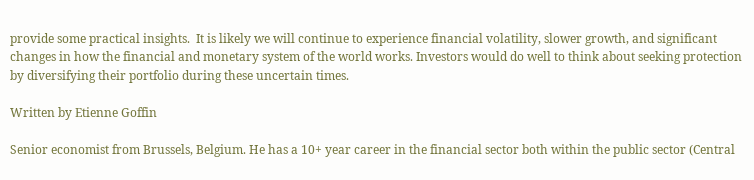provide some practical insights.  It is likely we will continue to experience financial volatility, slower growth, and significant changes in how the financial and monetary system of the world works. Investors would do well to think about seeking protection by diversifying their portfolio during these uncertain times.

Written by Etienne Goffin

Senior economist from Brussels, Belgium. He has a 10+ year career in the financial sector both within the public sector (Central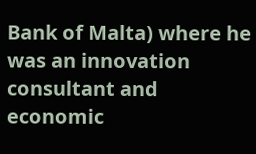Bank of Malta) where he was an innovation consultant and economic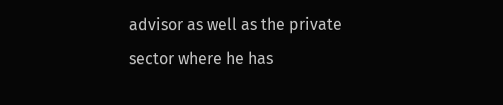advisor as well as the private sector where he has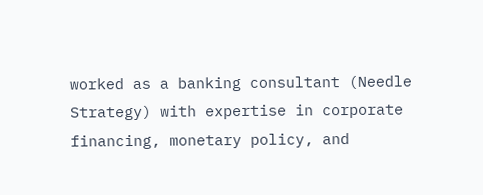worked as a banking consultant (Needle Strategy) with expertise in corporate financing, monetary policy, and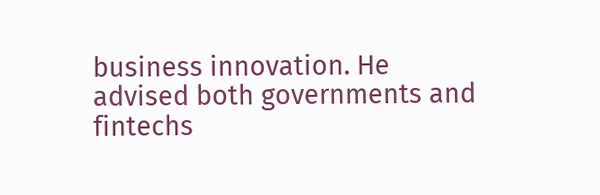business innovation. He advised both governments and fintechs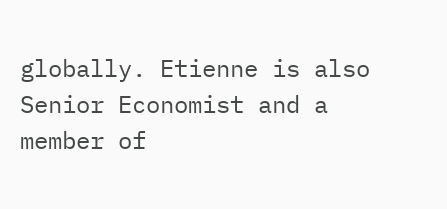globally. Etienne is also Senior Economist and a member of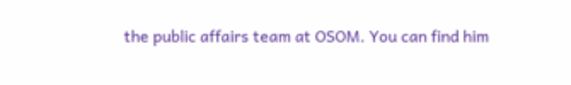the public affairs team at OSOM. You can find him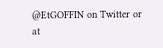@EtGOFFIN on Twitter or at